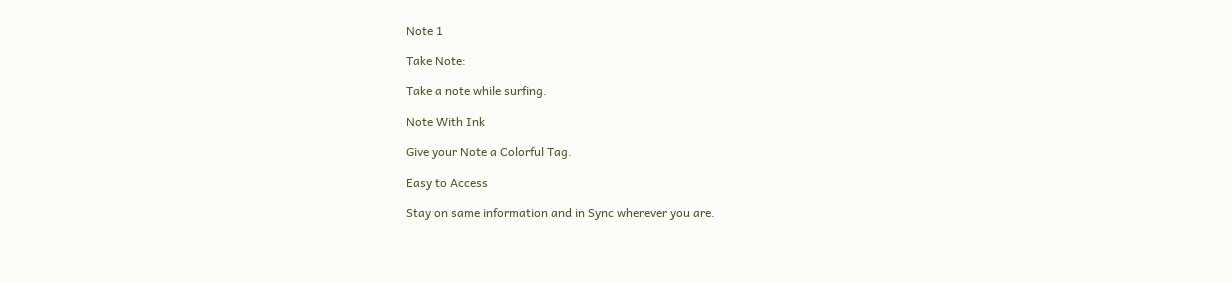Note 1

Take Note:

Take a note while surfing.

Note With Ink

Give your Note a Colorful Tag.

Easy to Access

Stay on same information and in Sync wherever you are.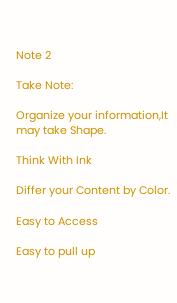Note 2

Take Note:

Organize your information,It may take Shape.

Think With Ink

Differ your Content by Color.

Easy to Access

Easy to pull up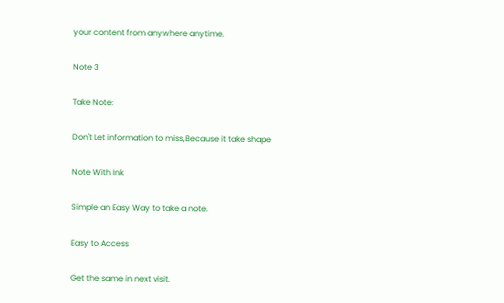your content from anywhere anytime.

Note 3

Take Note:

Don't Let information to miss,Because it take shape

Note With Ink

Simple an Easy Way to take a note.

Easy to Access

Get the same in next visit.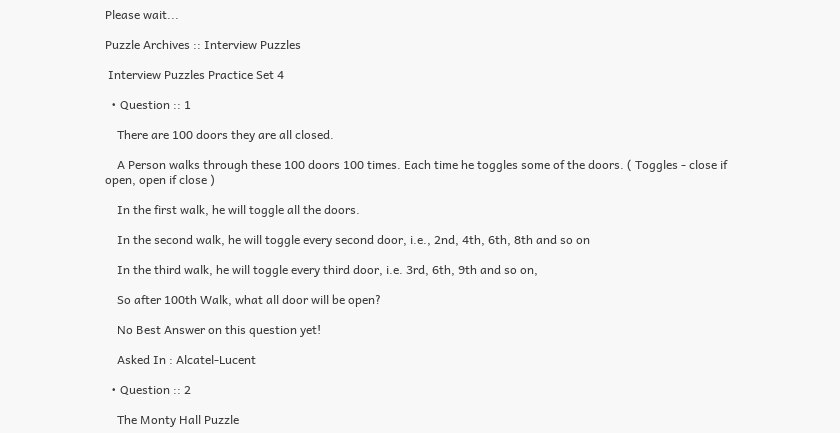Please wait...

Puzzle Archives :: Interview Puzzles

 Interview Puzzles Practice Set 4

  • Question :: 1

    There are 100 doors they are all closed.

    A Person walks through these 100 doors 100 times. Each time he toggles some of the doors. ( Toggles - close if open, open if close )

    In the first walk, he will toggle all the doors.

    In the second walk, he will toggle every second door, i.e., 2nd, 4th, 6th, 8th and so on

    In the third walk, he will toggle every third door, i.e. 3rd, 6th, 9th and so on,

    So after 100th Walk, what all door will be open?

    No Best Answer on this question yet!

    Asked In : Alcatel-Lucent

  • Question :: 2

    The Monty Hall Puzzle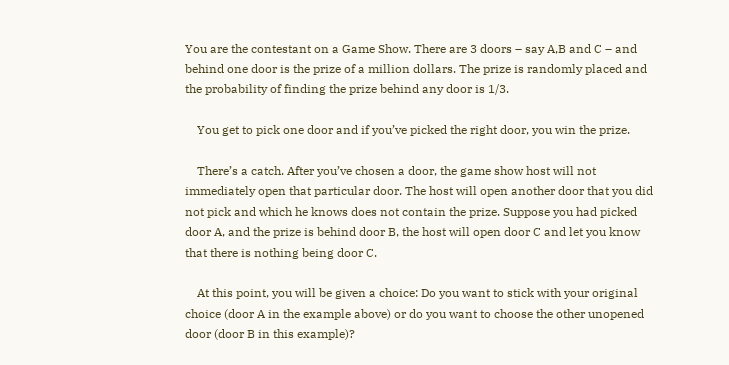You are the contestant on a Game Show. There are 3 doors – say A,B and C – and behind one door is the prize of a million dollars. The prize is randomly placed and the probability of finding the prize behind any door is 1/3.

    You get to pick one door and if you’ve picked the right door, you win the prize.

    There’s a catch. After you’ve chosen a door, the game show host will not immediately open that particular door. The host will open another door that you did not pick and which he knows does not contain the prize. Suppose you had picked door A, and the prize is behind door B, the host will open door C and let you know that there is nothing being door C.

    At this point, you will be given a choice: Do you want to stick with your original choice (door A in the example above) or do you want to choose the other unopened door (door B in this example)?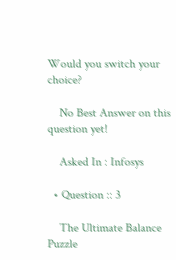Would you switch your choice?

    No Best Answer on this question yet!

    Asked In : Infosys

  • Question :: 3

    The Ultimate Balance Puzzle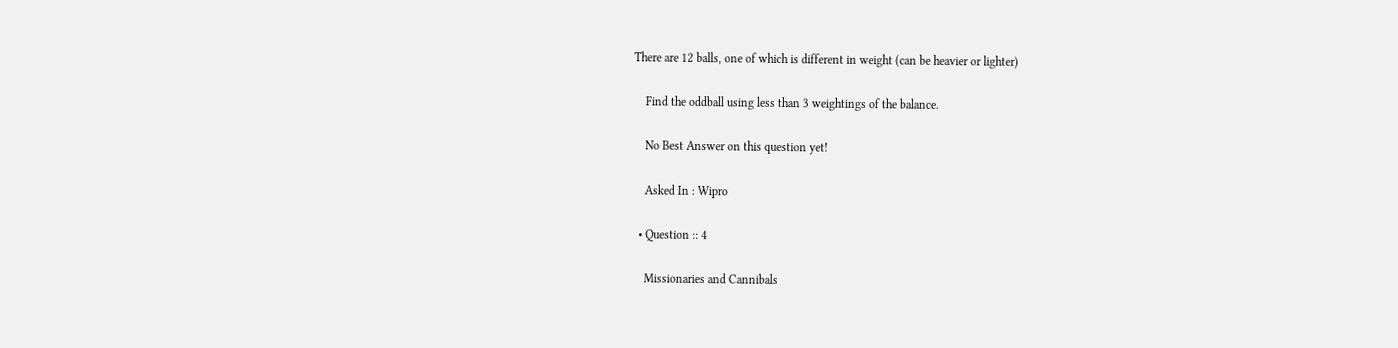There are 12 balls, one of which is different in weight (can be heavier or lighter)

    Find the oddball using less than 3 weightings of the balance.

    No Best Answer on this question yet!

    Asked In : Wipro

  • Question :: 4

    Missionaries and Cannibals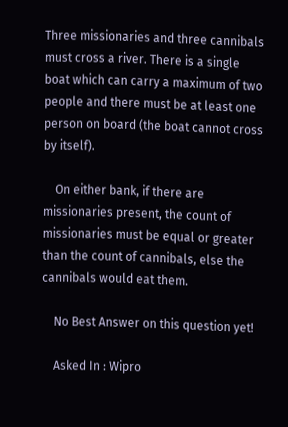Three missionaries and three cannibals must cross a river. There is a single boat which can carry a maximum of two people and there must be at least one person on board (the boat cannot cross by itself).

    On either bank, if there are missionaries present, the count of missionaries must be equal or greater than the count of cannibals, else the cannibals would eat them.

    No Best Answer on this question yet!

    Asked In : Wipro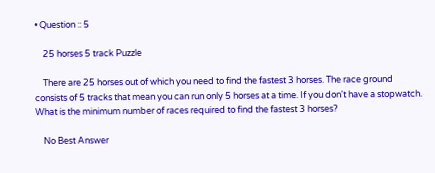• Question :: 5

    25 horses 5 track Puzzle

    There are 25 horses out of which you need to find the fastest 3 horses. The race ground consists of 5 tracks that mean you can run only 5 horses at a time. If you don't have a stopwatch. What is the minimum number of races required to find the fastest 3 horses?

    No Best Answer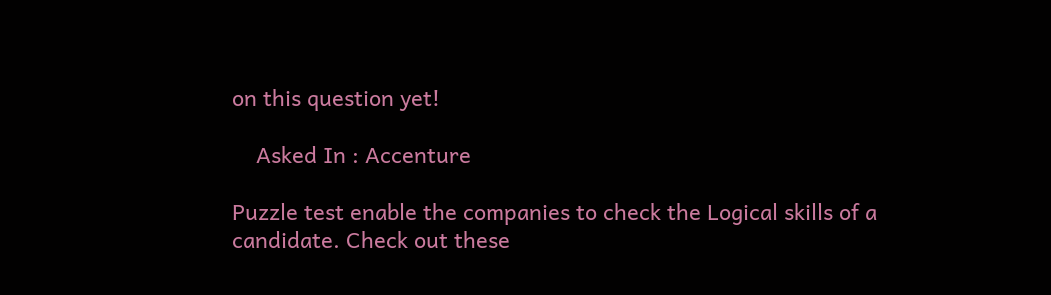on this question yet!

    Asked In : Accenture

Puzzle test enable the companies to check the Logical skills of a candidate. Check out these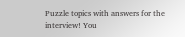Puzzle topics with answers for the interview! You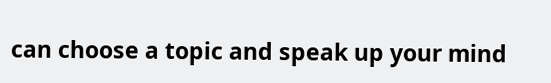can choose a topic and speak up your mind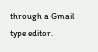through a Gmail type editor.